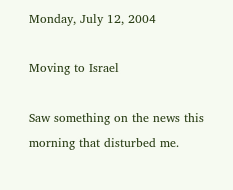Monday, July 12, 2004

Moving to Israel

Saw something on the news this morning that disturbed me.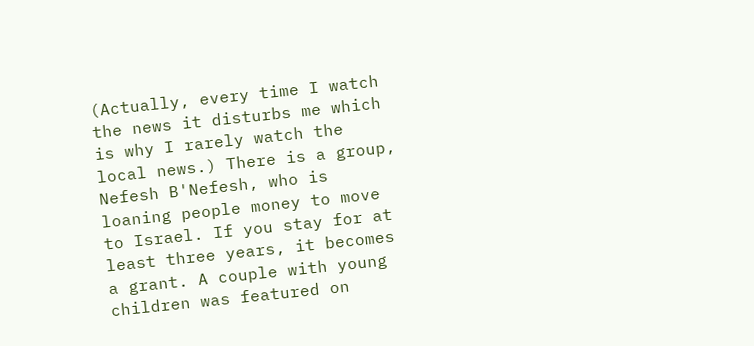(Actually, every time I watch the news it disturbs me which is why I rarely watch the local news.) There is a group, Nefesh B'Nefesh, who is loaning people money to move to Israel. If you stay for at least three years, it becomes a grant. A couple with young children was featured on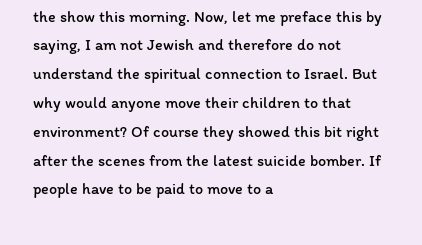the show this morning. Now, let me preface this by saying, I am not Jewish and therefore do not understand the spiritual connection to Israel. But why would anyone move their children to that environment? Of course they showed this bit right after the scenes from the latest suicide bomber. If people have to be paid to move to a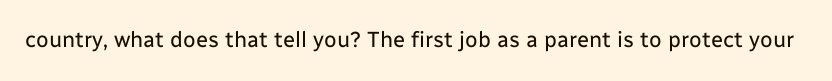country, what does that tell you? The first job as a parent is to protect your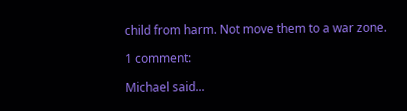child from harm. Not move them to a war zone.

1 comment:

Michael said...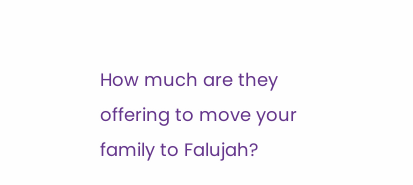How much are they offering to move your family to Falujah?